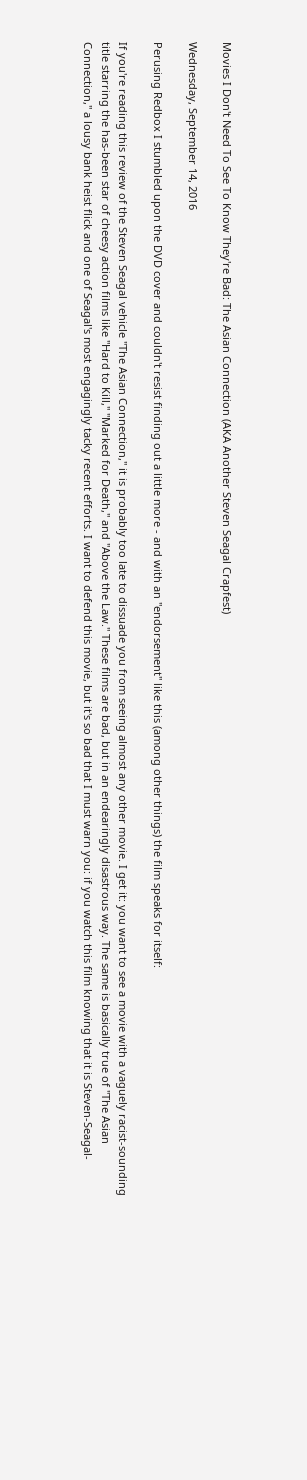Movies I Don't Need To See To Know They're Bad: The Asian Connection (AKA Another Steven Seagal Crapfest)

Wednesday, September 14, 2016

Perusing Redbox I stumbled upon the DVD cover and couldn't resist finding out a little more - and with an "endorsement" like this (among other things) the film speaks for itself:

If you're reading this review of the Steven Seagal vehicle "The Asian Connection," it is probably too late to dissuade you from seeing almost any other movie. I get it: you want to see a movie with a vaguely racist-sounding title starring the has-been star of cheesy action films like "Hard to Kill," "Marked for Death," and "Above the Law." These films are bad, but in an endearingly disastrous way. The same is basically true of "The Asian Connection," a lousy bank heist flick and one of Seagal's most engagingly tacky recent efforts. I want to defend this movie, but it's so bad that I must warn you: if you watch this film knowing that it is Steven-Seagal-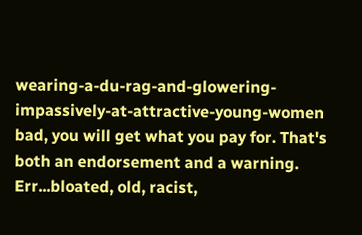wearing-a-du-rag-and-glowering-impassively-at-attractive-young-women bad, you will get what you pay for. That's both an endorsement and a warning.
Err...bloated, old, racist,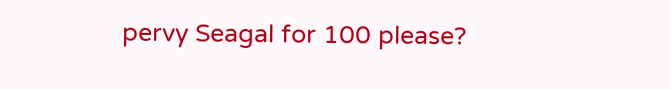pervy Seagal for 100 please?